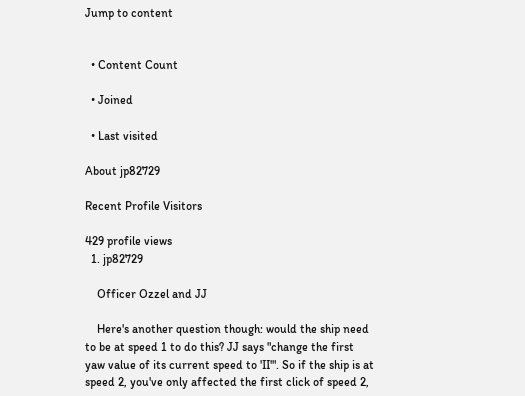Jump to content


  • Content Count

  • Joined

  • Last visited

About jp82729

Recent Profile Visitors

429 profile views
  1. jp82729

    Officer Ozzel and JJ

    Here's another question though: would the ship need to be at speed 1 to do this? JJ says "change the first yaw value of its current speed to 'II'". So if the ship is at speed 2, you've only affected the first click of speed 2,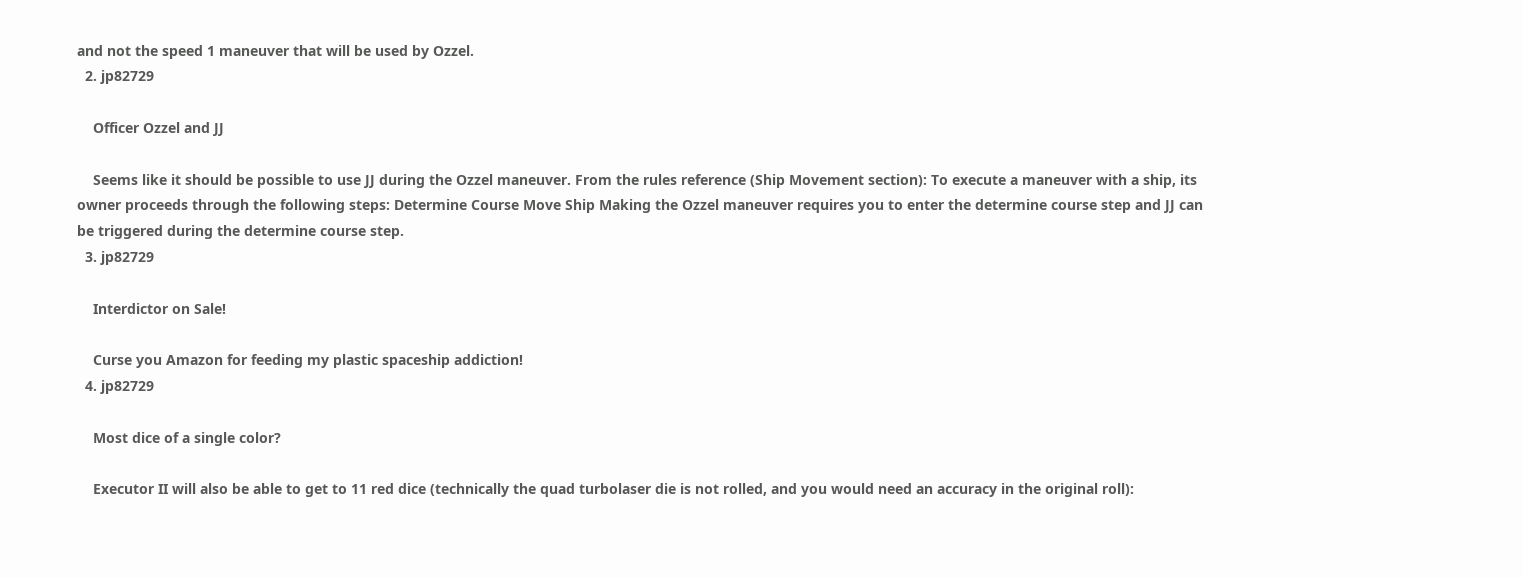and not the speed 1 maneuver that will be used by Ozzel.
  2. jp82729

    Officer Ozzel and JJ

    Seems like it should be possible to use JJ during the Ozzel maneuver. From the rules reference (Ship Movement section): To execute a maneuver with a ship, its owner proceeds through the following steps: Determine Course Move Ship Making the Ozzel maneuver requires you to enter the determine course step and JJ can be triggered during the determine course step.
  3. jp82729

    Interdictor on Sale!

    Curse you Amazon for feeding my plastic spaceship addiction!
  4. jp82729

    Most dice of a single color?

    Executor II will also be able to get to 11 red dice (technically the quad turbolaser die is not rolled, and you would need an accuracy in the original roll):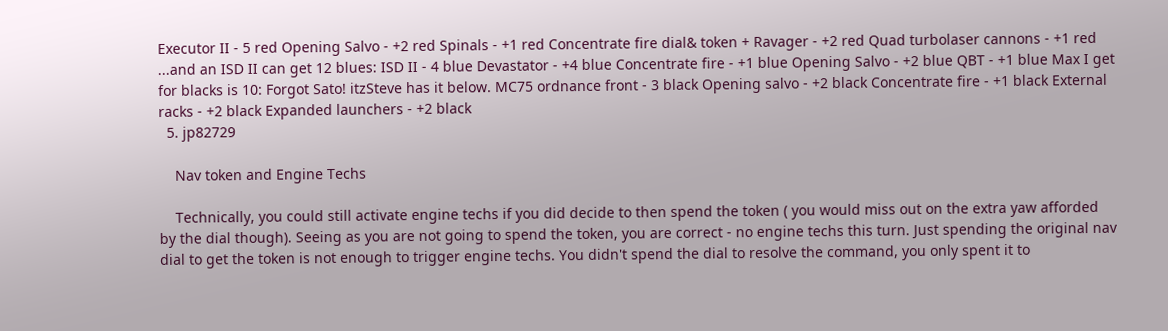Executor II - 5 red Opening Salvo - +2 red Spinals - +1 red Concentrate fire dial& token + Ravager - +2 red Quad turbolaser cannons - +1 red ...and an ISD II can get 12 blues: ISD II - 4 blue Devastator - +4 blue Concentrate fire - +1 blue Opening Salvo - +2 blue QBT - +1 blue Max I get for blacks is 10: Forgot Sato! itzSteve has it below. MC75 ordnance front - 3 black Opening salvo - +2 black Concentrate fire - +1 black External racks - +2 black Expanded launchers - +2 black
  5. jp82729

    Nav token and Engine Techs

    Technically, you could still activate engine techs if you did decide to then spend the token ( you would miss out on the extra yaw afforded by the dial though). Seeing as you are not going to spend the token, you are correct - no engine techs this turn. Just spending the original nav dial to get the token is not enough to trigger engine techs. You didn't spend the dial to resolve the command, you only spent it to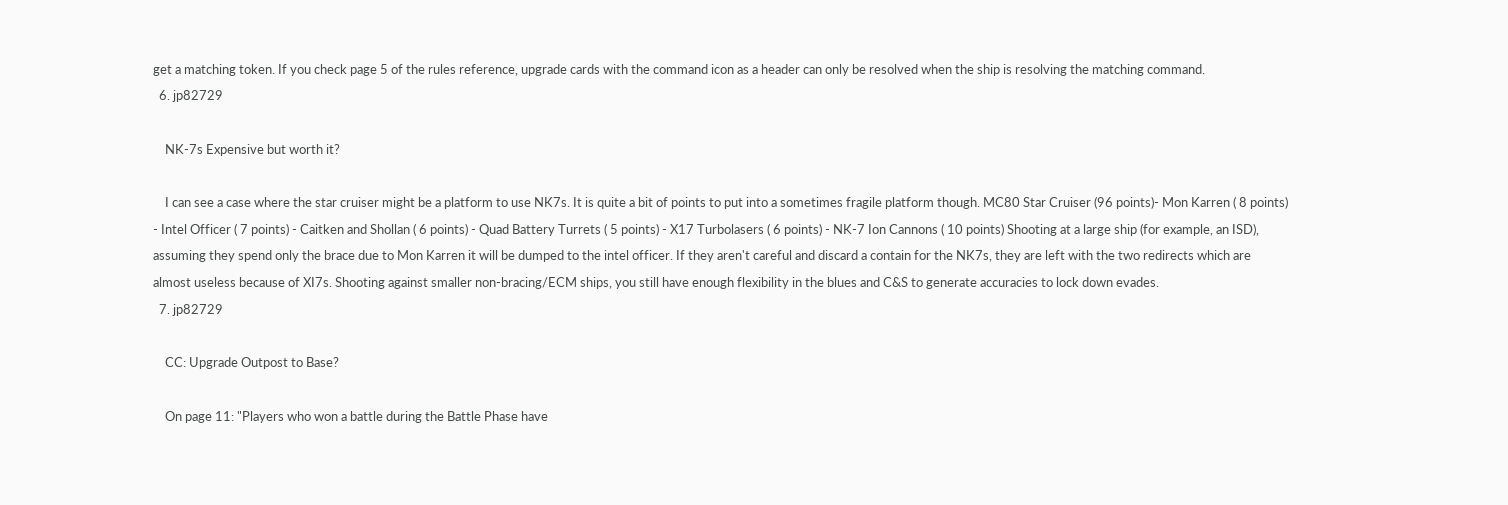get a matching token. If you check page 5 of the rules reference, upgrade cards with the command icon as a header can only be resolved when the ship is resolving the matching command.
  6. jp82729

    NK-7s Expensive but worth it?

    I can see a case where the star cruiser might be a platform to use NK7s. It is quite a bit of points to put into a sometimes fragile platform though. MC80 Star Cruiser (96 points)- Mon Karren ( 8 points) - Intel Officer ( 7 points) - Caitken and Shollan ( 6 points) - Quad Battery Turrets ( 5 points) - X17 Turbolasers ( 6 points) - NK-7 Ion Cannons ( 10 points) Shooting at a large ship (for example, an ISD), assuming they spend only the brace due to Mon Karren it will be dumped to the intel officer. If they aren't careful and discard a contain for the NK7s, they are left with the two redirects which are almost useless because of XI7s. Shooting against smaller non-bracing/ECM ships, you still have enough flexibility in the blues and C&S to generate accuracies to lock down evades.
  7. jp82729

    CC: Upgrade Outpost to Base?

    On page 11: "Players who won a battle during the Battle Phase have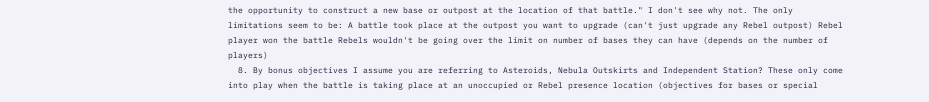the opportunity to construct a new base or outpost at the location of that battle." I don't see why not. The only limitations seem to be: A battle took place at the outpost you want to upgrade (can't just upgrade any Rebel outpost) Rebel player won the battle Rebels wouldn't be going over the limit on number of bases they can have (depends on the number of players)
  8. By bonus objectives I assume you are referring to Asteroids, Nebula Outskirts and Independent Station? These only come into play when the battle is taking place at an unoccupied or Rebel presence location (objectives for bases or special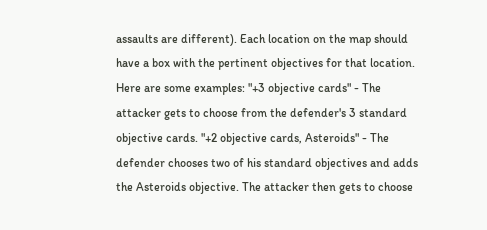assaults are different). Each location on the map should have a box with the pertinent objectives for that location. Here are some examples: "+3 objective cards" - The attacker gets to choose from the defender's 3 standard objective cards. "+2 objective cards, Asteroids" - The defender chooses two of his standard objectives and adds the Asteroids objective. The attacker then gets to choose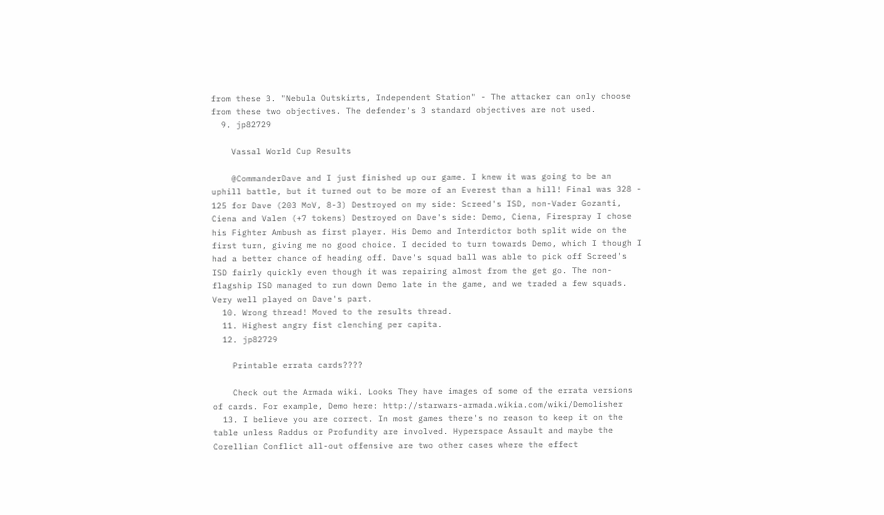from these 3. "Nebula Outskirts, Independent Station" - The attacker can only choose from these two objectives. The defender's 3 standard objectives are not used.
  9. jp82729

    Vassal World Cup Results

    @CommanderDave and I just finished up our game. I knew it was going to be an uphill battle, but it turned out to be more of an Everest than a hill! Final was 328 - 125 for Dave (203 MoV, 8-3) Destroyed on my side: Screed's ISD, non-Vader Gozanti, Ciena and Valen (+7 tokens) Destroyed on Dave's side: Demo, Ciena, Firespray I chose his Fighter Ambush as first player. His Demo and Interdictor both split wide on the first turn, giving me no good choice. I decided to turn towards Demo, which I though I had a better chance of heading off. Dave's squad ball was able to pick off Screed's ISD fairly quickly even though it was repairing almost from the get go. The non-flagship ISD managed to run down Demo late in the game, and we traded a few squads. Very well played on Dave's part.
  10. Wrong thread! Moved to the results thread.
  11. Highest angry fist clenching per capita.
  12. jp82729

    Printable errata cards????

    Check out the Armada wiki. Looks They have images of some of the errata versions of cards. For example, Demo here: http://starwars-armada.wikia.com/wiki/Demolisher
  13. I believe you are correct. In most games there's no reason to keep it on the table unless Raddus or Profundity are involved. Hyperspace Assault and maybe the Corellian Conflict all-out offensive are two other cases where the effect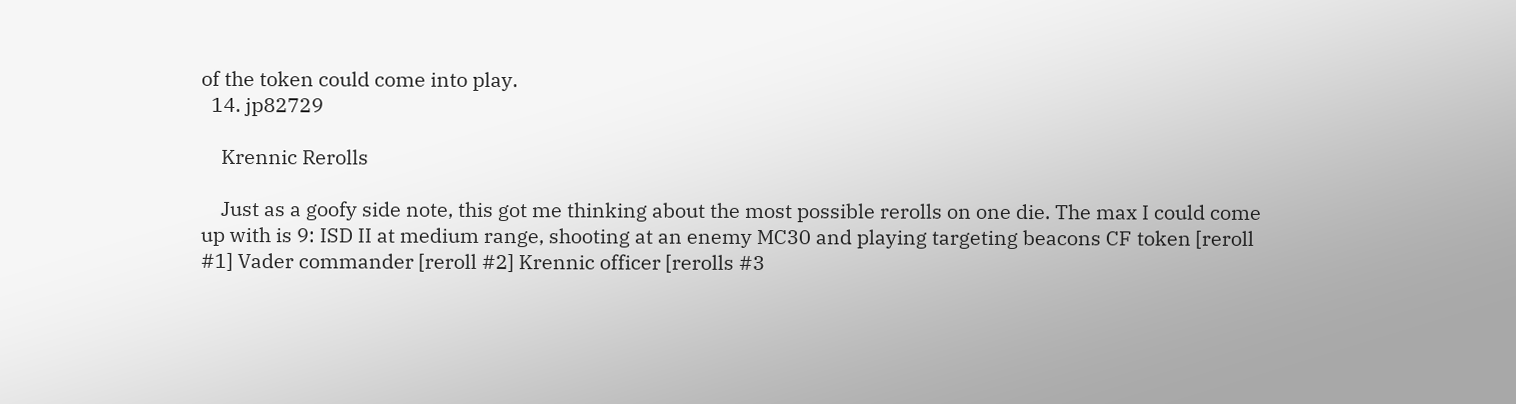of the token could come into play.
  14. jp82729

    Krennic Rerolls

    Just as a goofy side note, this got me thinking about the most possible rerolls on one die. The max I could come up with is 9: ISD II at medium range, shooting at an enemy MC30 and playing targeting beacons CF token [reroll #1] Vader commander [reroll #2] Krennic officer [rerolls #3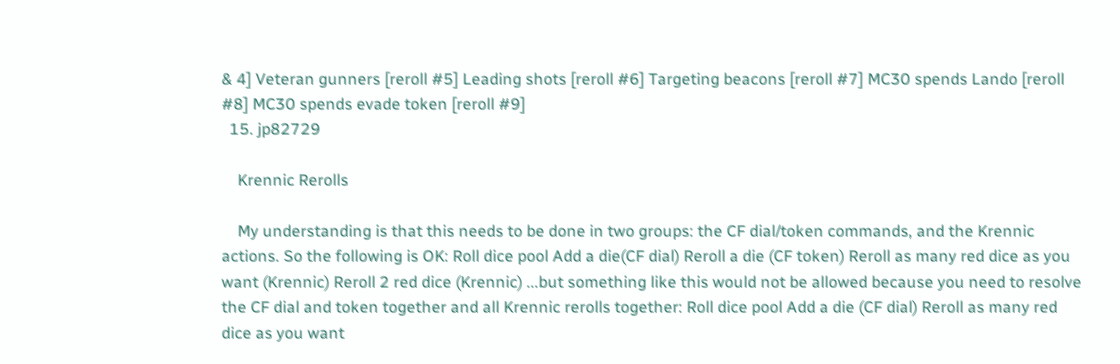& 4] Veteran gunners [reroll #5] Leading shots [reroll #6] Targeting beacons [reroll #7] MC30 spends Lando [reroll #8] MC30 spends evade token [reroll #9]
  15. jp82729

    Krennic Rerolls

    My understanding is that this needs to be done in two groups: the CF dial/token commands, and the Krennic actions. So the following is OK: Roll dice pool Add a die(CF dial) Reroll a die (CF token) Reroll as many red dice as you want (Krennic) Reroll 2 red dice (Krennic) ...but something like this would not be allowed because you need to resolve the CF dial and token together and all Krennic rerolls together: Roll dice pool Add a die (CF dial) Reroll as many red dice as you want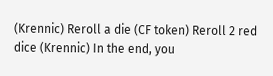(Krennic) Reroll a die (CF token) Reroll 2 red dice (Krennic) In the end, you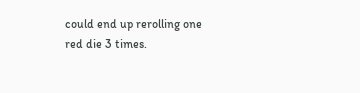could end up rerolling one red die 3 times.